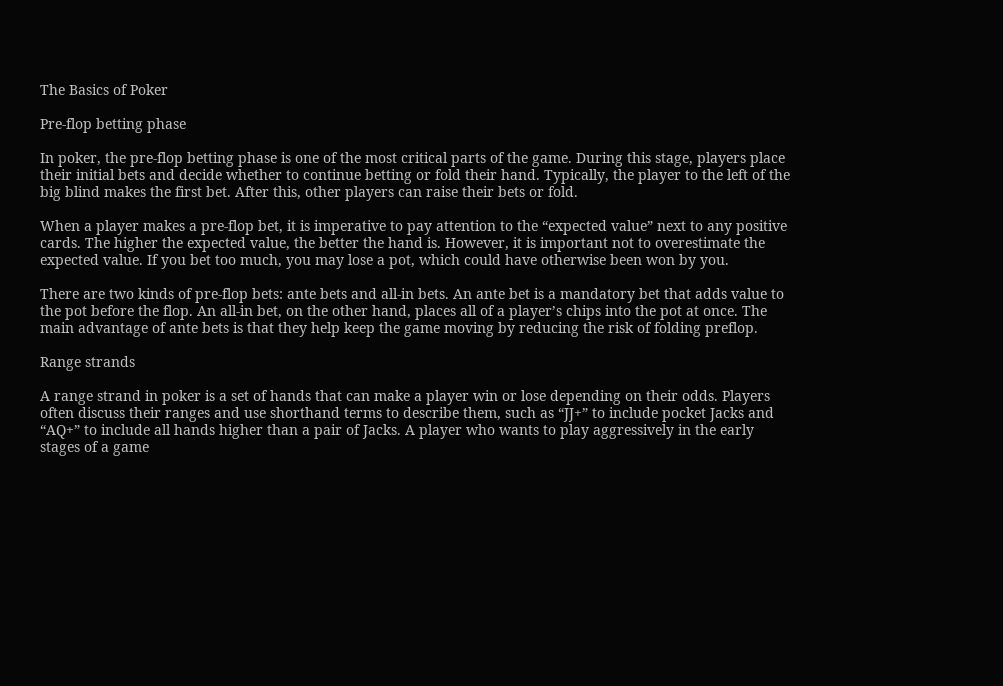The Basics of Poker

Pre-flop betting phase

In poker, the pre-flop betting phase is one of the most critical parts of the game. During this stage, players place their initial bets and decide whether to continue betting or fold their hand. Typically, the player to the left of the big blind makes the first bet. After this, other players can raise their bets or fold.

When a player makes a pre-flop bet, it is imperative to pay attention to the “expected value” next to any positive cards. The higher the expected value, the better the hand is. However, it is important not to overestimate the expected value. If you bet too much, you may lose a pot, which could have otherwise been won by you.

There are two kinds of pre-flop bets: ante bets and all-in bets. An ante bet is a mandatory bet that adds value to the pot before the flop. An all-in bet, on the other hand, places all of a player’s chips into the pot at once. The main advantage of ante bets is that they help keep the game moving by reducing the risk of folding preflop.

Range strands

A range strand in poker is a set of hands that can make a player win or lose depending on their odds. Players often discuss their ranges and use shorthand terms to describe them, such as “JJ+” to include pocket Jacks and “AQ+” to include all hands higher than a pair of Jacks. A player who wants to play aggressively in the early stages of a game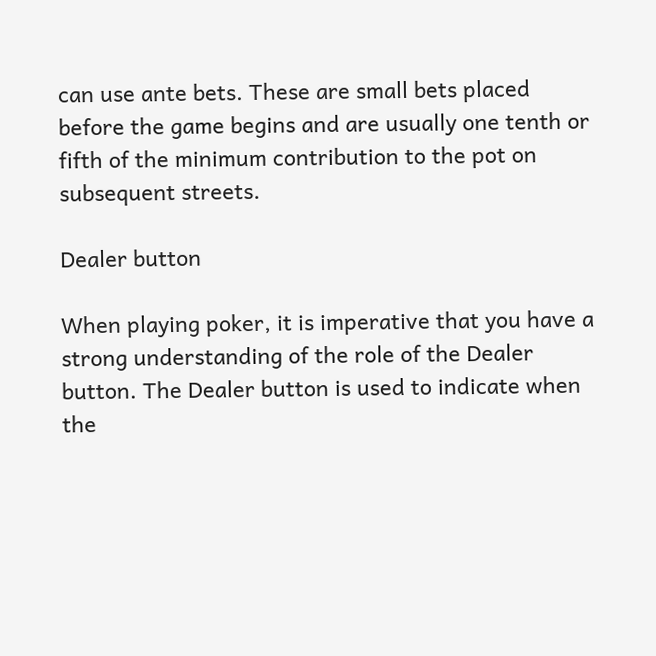can use ante bets. These are small bets placed before the game begins and are usually one tenth or fifth of the minimum contribution to the pot on subsequent streets.

Dealer button

When playing poker, it is imperative that you have a strong understanding of the role of the Dealer button. The Dealer button is used to indicate when the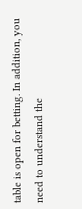table is open for betting. In addition, you need to understand the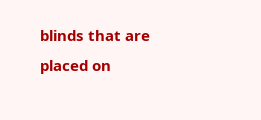blinds that are placed on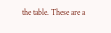the table. These are a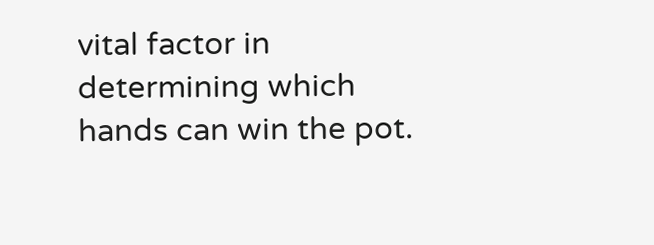vital factor in determining which hands can win the pot.